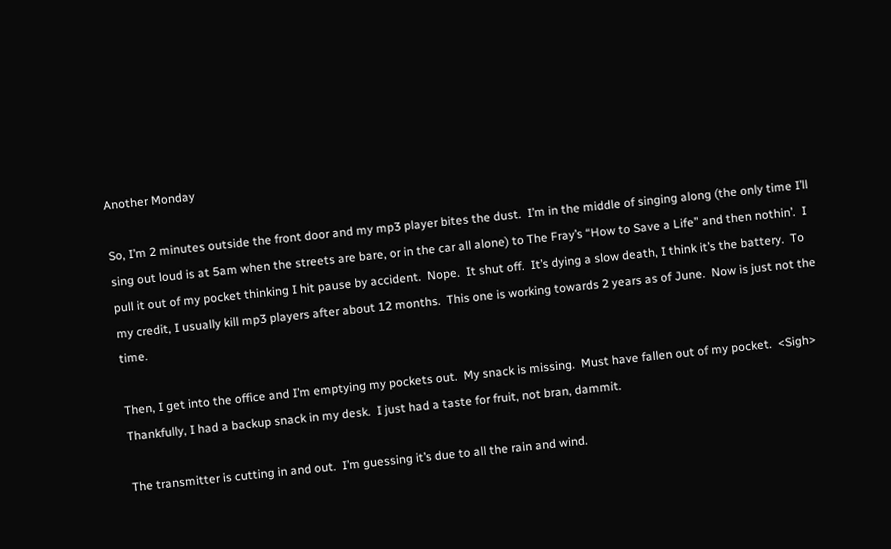Another Monday

So, I’m 2 minutes outside the front door and my mp3 player bites the dust.  I’m in the middle of singing along (the only time I’ll sing out loud is at 5am when the streets are bare, or in the car all alone) to The Fray’s “How to Save a Life” and then nothin’.  I pull it out of my pocket thinking I hit pause by accident.  Nope.  It shut off.  It’s dying a slow death, I think it’s the battery.  To my credit, I usually kill mp3 players after about 12 months.  This one is working towards 2 years as of June.  Now is just not the time.

Then, I get into the office and I’m emptying my pockets out.  My snack is missing.  Must have fallen out of my pocket.  <Sigh>  Thankfully, I had a backup snack in my desk.  I just had a taste for fruit, not bran, dammit.

The transmitter is cutting in and out.  I’m guessing it’s due to all the rain and wind.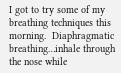I got to try some of my breathing techniques this morning.  Diaphragmatic breathing…inhale through the nose while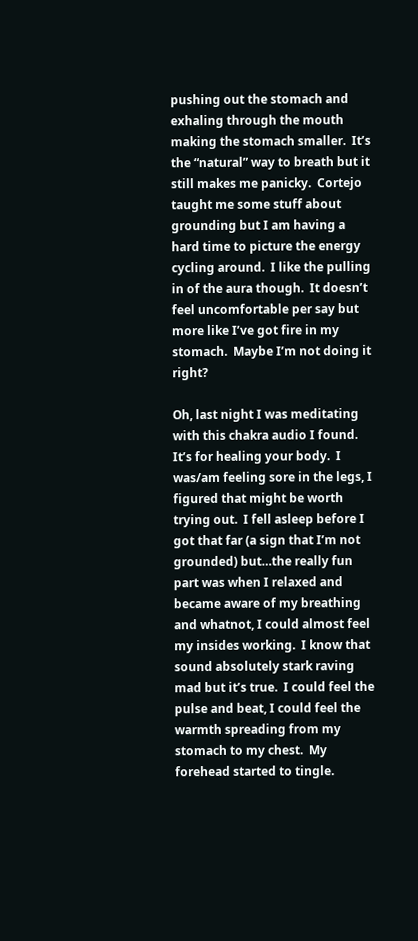pushing out the stomach and exhaling through the mouth making the stomach smaller.  It’s the “natural” way to breath but it still makes me panicky.  Cortejo taught me some stuff about grounding but I am having a hard time to picture the energy cycling around.  I like the pulling in of the aura though.  It doesn’t feel uncomfortable per say but more like I’ve got fire in my stomach.  Maybe I’m not doing it right?

Oh, last night I was meditating with this chakra audio I found.  It’s for healing your body.  I was/am feeling sore in the legs, I figured that might be worth trying out.  I fell asleep before I got that far (a sign that I’m not grounded) but…the really fun part was when I relaxed and became aware of my breathing and whatnot, I could almost feel my insides working.  I know that sound absolutely stark raving mad but it’s true.  I could feel the pulse and beat, I could feel the warmth spreading from my stomach to my chest.  My forehead started to tingle.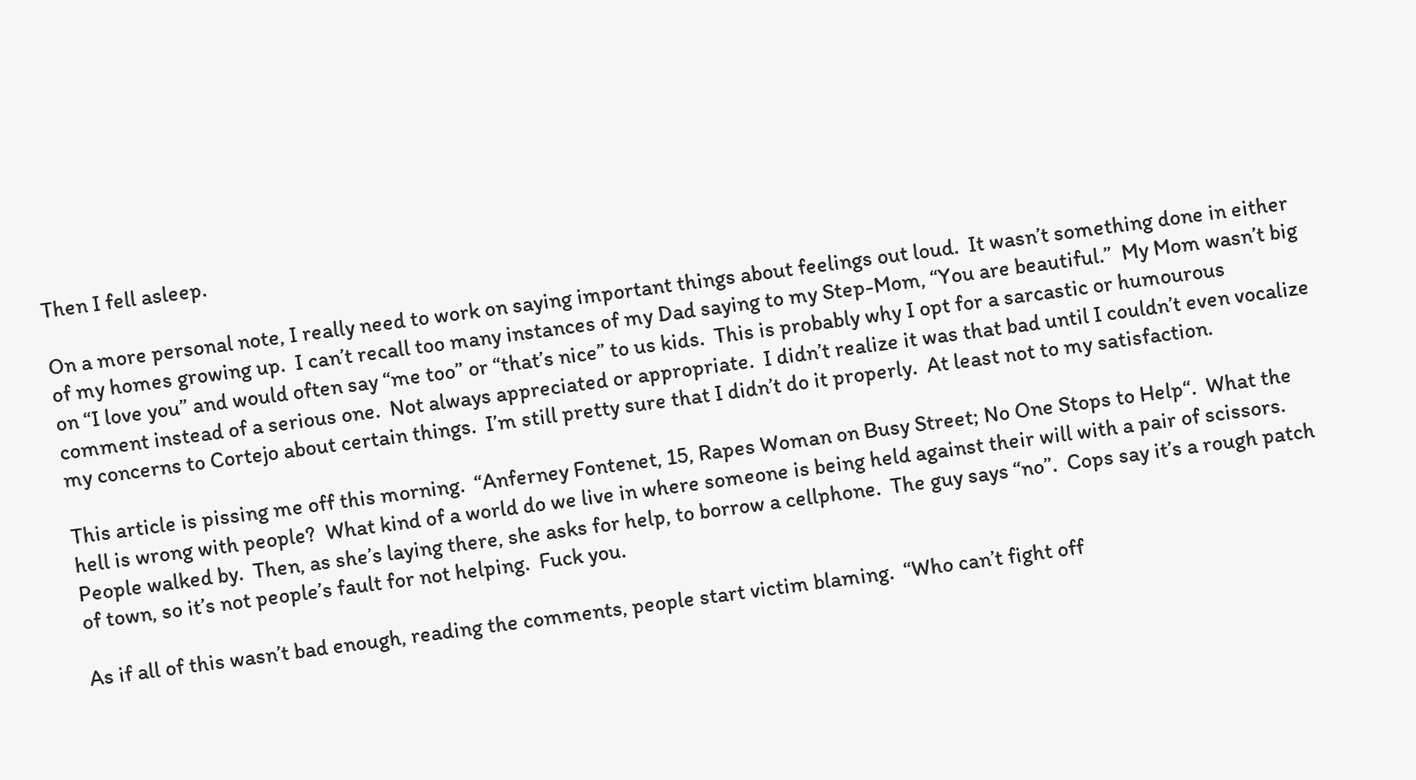Then I fell asleep.

On a more personal note, I really need to work on saying important things about feelings out loud.  It wasn’t something done in either of my homes growing up.  I can’t recall too many instances of my Dad saying to my Step-Mom, “You are beautiful.”  My Mom wasn’t big on “I love you” and would often say “me too” or “that’s nice” to us kids.  This is probably why I opt for a sarcastic or humourous comment instead of a serious one.  Not always appreciated or appropriate.  I didn’t realize it was that bad until I couldn’t even vocalize my concerns to Cortejo about certain things.  I’m still pretty sure that I didn’t do it properly.  At least not to my satisfaction.

This article is pissing me off this morning.  “Anferney Fontenet, 15, Rapes Woman on Busy Street; No One Stops to Help“.  What the  hell is wrong with people?  What kind of a world do we live in where someone is being held against their will with a pair of scissors.  People walked by.  Then, as she’s laying there, she asks for help, to borrow a cellphone.  The guy says “no”.  Cops say it’s a rough patch of town, so it’s not people’s fault for not helping.  Fuck you.

As if all of this wasn’t bad enough, reading the comments, people start victim blaming.  “Who can’t fight off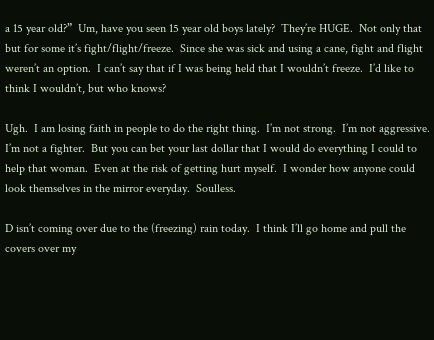a 15 year old?”  Um, have you seen 15 year old boys lately?  They’re HUGE.  Not only that but for some it’s fight/flight/freeze.  Since she was sick and using a cane, fight and flight weren’t an option.  I can’t say that if I was being held that I wouldn’t freeze.  I’d like to think I wouldn’t, but who knows?

Ugh.  I am losing faith in people to do the right thing.  I’m not strong.  I’m not aggressive.  I’m not a fighter.  But you can bet your last dollar that I would do everything I could to help that woman.  Even at the risk of getting hurt myself.  I wonder how anyone could look themselves in the mirror everyday.  Soulless.

D isn’t coming over due to the (freezing) rain today.  I think I’ll go home and pull the covers over my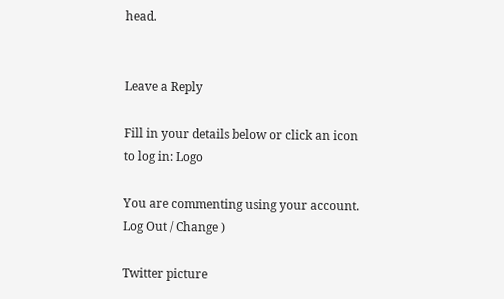head.


Leave a Reply

Fill in your details below or click an icon to log in: Logo

You are commenting using your account. Log Out / Change )

Twitter picture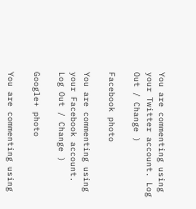You are commenting using your Twitter account. Log Out / Change )

Facebook photo

You are commenting using your Facebook account. Log Out / Change )

Google+ photo

You are commenting using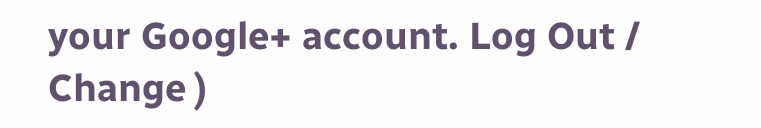your Google+ account. Log Out / Change )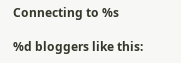Connecting to %s

%d bloggers like this: